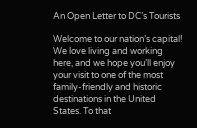An Open Letter to DC’s Tourists

Welcome to our nation’s capital! We love living and working here, and we hope you’ll enjoy your visit to one of the most family-friendly and historic destinations in the United States. To that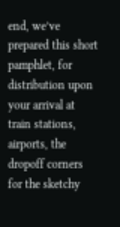end, we’ve prepared this short pamphlet, for distribution upon your arrival at train stations, airports, the dropoff corners for the sketchy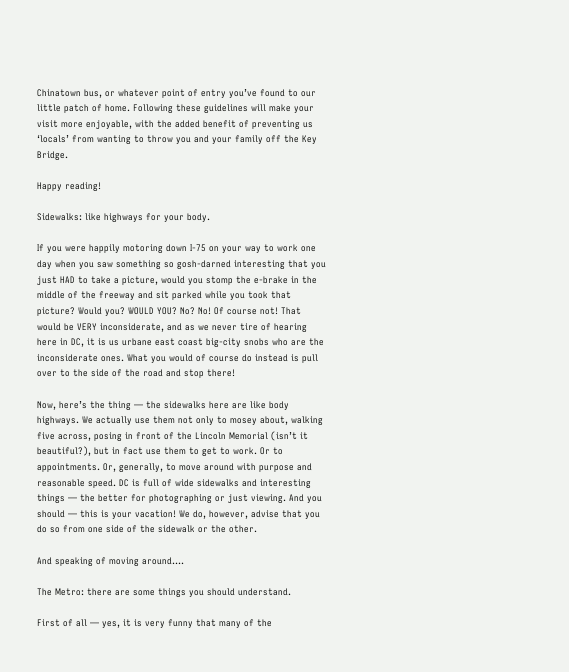Chinatown bus, or whatever point of entry you’ve found to our little patch of home. Following these guidelines will make your visit more enjoyable, with the added benefit of preventing us ‘locals’ from wanting to throw you and your family off the Key Bridge.

Happy reading!

Sidewalks: like highways for your body.

If you were happily motoring down I-75 on your way to work one day when you saw something so gosh-darned interesting that you just HAD to take a picture, would you stomp the e-brake in the middle of the freeway and sit parked while you took that picture? Would you? WOULD YOU? No? No! Of course not! That would be VERY inconsiderate, and as we never tire of hearing here in DC, it is us urbane east coast big-city snobs who are the inconsiderate ones. What you would of course do instead is pull over to the side of the road and stop there!

Now, here’s the thing — the sidewalks here are like body highways. We actually use them not only to mosey about, walking five across, posing in front of the Lincoln Memorial (isn’t it beautiful?), but in fact use them to get to work. Or to appointments. Or, generally, to move around with purpose and reasonable speed. DC is full of wide sidewalks and interesting things — the better for photographing or just viewing. And you should — this is your vacation! We do, however, advise that you do so from one side of the sidewalk or the other.

And speaking of moving around….

The Metro: there are some things you should understand.

First of all — yes, it is very funny that many of the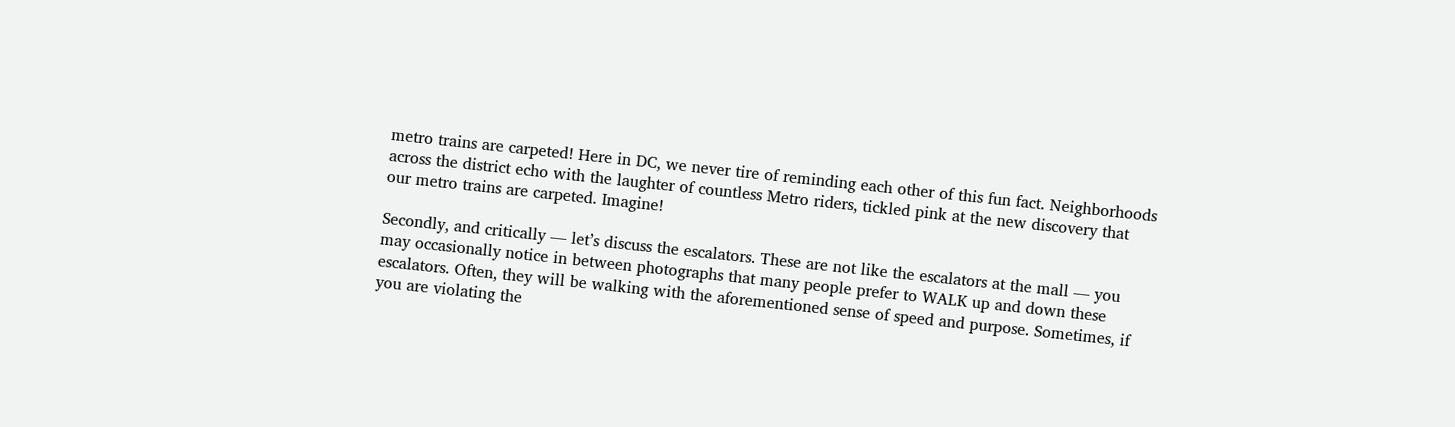metro trains are carpeted! Here in DC, we never tire of reminding each other of this fun fact. Neighborhoods across the district echo with the laughter of countless Metro riders, tickled pink at the new discovery that our metro trains are carpeted. Imagine!

Secondly, and critically — let’s discuss the escalators. These are not like the escalators at the mall — you may occasionally notice in between photographs that many people prefer to WALK up and down these escalators. Often, they will be walking with the aforementioned sense of speed and purpose. Sometimes, if you are violating the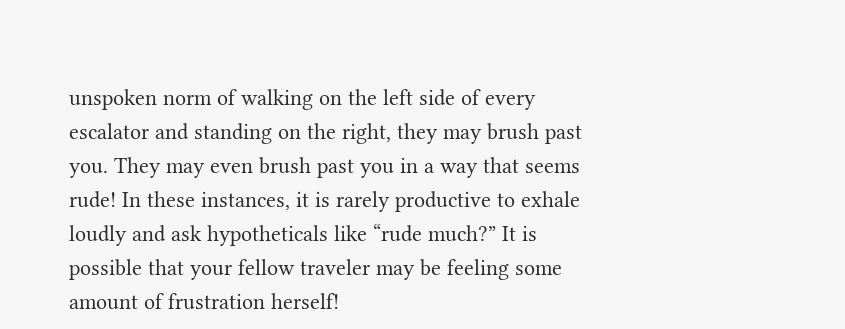unspoken norm of walking on the left side of every escalator and standing on the right, they may brush past you. They may even brush past you in a way that seems rude! In these instances, it is rarely productive to exhale loudly and ask hypotheticals like “rude much?” It is possible that your fellow traveler may be feeling some amount of frustration herself!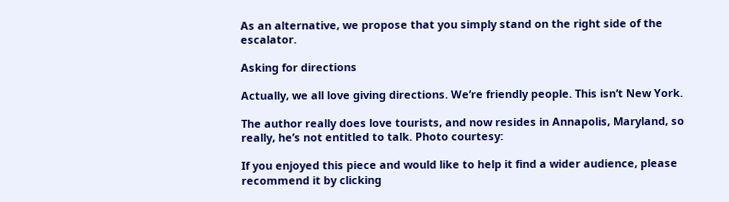As an alternative, we propose that you simply stand on the right side of the escalator.

Asking for directions

Actually, we all love giving directions. We’re friendly people. This isn’t New York.

The author really does love tourists, and now resides in Annapolis, Maryland, so really, he’s not entitled to talk. Photo courtesy:

If you enjoyed this piece and would like to help it find a wider audience, please recommend it by clicking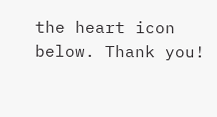the heart icon below. Thank you!